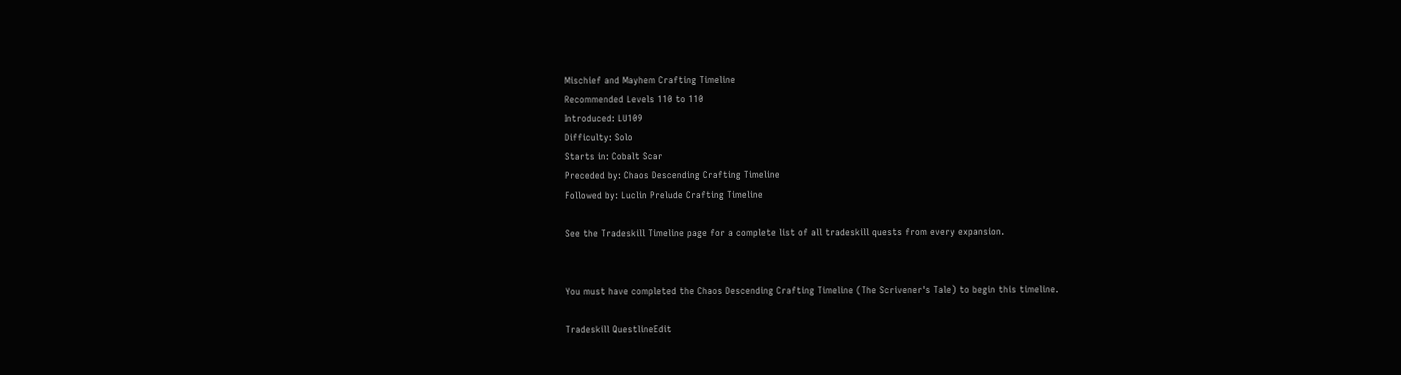Mischief and Mayhem Crafting Timeline
Recommended Levels 110 to 110
Introduced: LU109
Difficulty: Solo
Starts in: Cobalt Scar
Preceded by: Chaos Descending Crafting Timeline
Followed by: Luclin Prelude Crafting Timeline

See the Tradeskill Timeline page for a complete list of all tradeskill quests from every expansion.


You must have completed the Chaos Descending Crafting Timeline (The Scrivener's Tale) to begin this timeline.

Tradeskill QuestlineEdit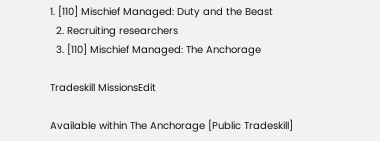1. [110] Mischief Managed: Duty and the Beast
  2. Recruiting researchers
  3. [110] Mischief Managed: The Anchorage

Tradeskill MissionsEdit

Available within The Anchorage [Public Tradeskill]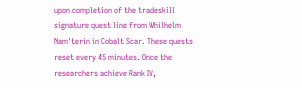upon completion of the tradeskill signature quest line from Whilhelm Nam'terin in Cobalt Scar. These quests reset every 45 minutes. Once the researchers achieve Rank IV,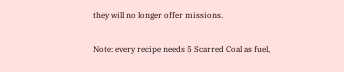they will no longer offer missions.

Note: every recipe needs 5 Scarred Coal as fuel,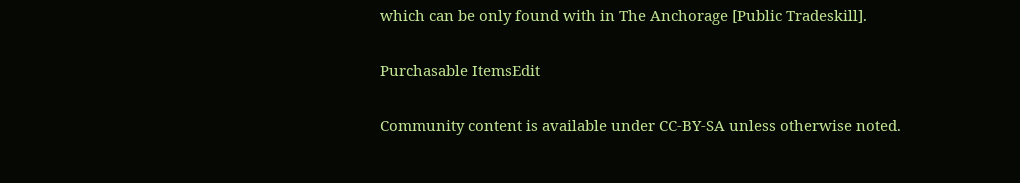which can be only found with in The Anchorage [Public Tradeskill].

Purchasable ItemsEdit

Community content is available under CC-BY-SA unless otherwise noted.